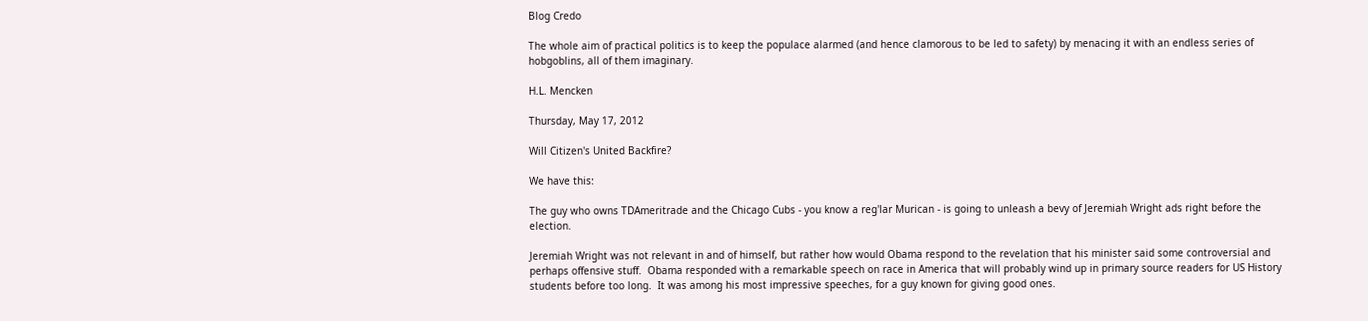Blog Credo

The whole aim of practical politics is to keep the populace alarmed (and hence clamorous to be led to safety) by menacing it with an endless series of hobgoblins, all of them imaginary.

H.L. Mencken

Thursday, May 17, 2012

Will Citizen's United Backfire?

We have this:

The guy who owns TDAmeritrade and the Chicago Cubs - you know a reg'lar Murican - is going to unleash a bevy of Jeremiah Wright ads right before the election.

Jeremiah Wright was not relevant in and of himself, but rather how would Obama respond to the revelation that his minister said some controversial and perhaps offensive stuff.  Obama responded with a remarkable speech on race in America that will probably wind up in primary source readers for US History students before too long.  It was among his most impressive speeches, for a guy known for giving good ones.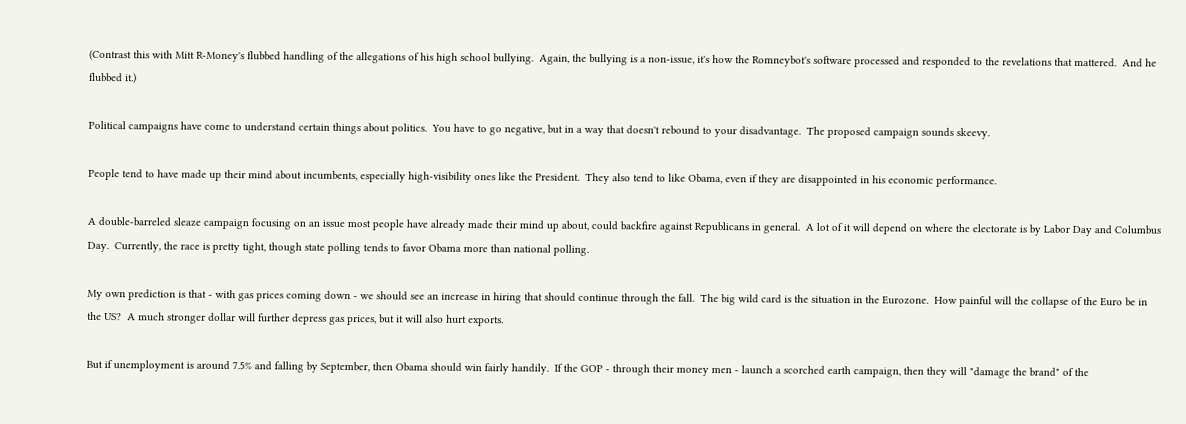(Contrast this with Mitt R-Money's flubbed handling of the allegations of his high school bullying.  Again, the bullying is a non-issue, it's how the Romneybot's software processed and responded to the revelations that mattered.  And he flubbed it.)

Political campaigns have come to understand certain things about politics.  You have to go negative, but in a way that doesn't rebound to your disadvantage.  The proposed campaign sounds skeevy.

People tend to have made up their mind about incumbents, especially high-visibility ones like the President.  They also tend to like Obama, even if they are disappointed in his economic performance.

A double-barreled sleaze campaign focusing on an issue most people have already made their mind up about, could backfire against Republicans in general.  A lot of it will depend on where the electorate is by Labor Day and Columbus Day.  Currently, the race is pretty tight, though state polling tends to favor Obama more than national polling.

My own prediction is that - with gas prices coming down - we should see an increase in hiring that should continue through the fall.  The big wild card is the situation in the Eurozone.  How painful will the collapse of the Euro be in the US?  A much stronger dollar will further depress gas prices, but it will also hurt exports.

But if unemployment is around 7.5% and falling by September, then Obama should win fairly handily.  If the GOP - through their money men - launch a scorched earth campaign, then they will "damage the brand" of the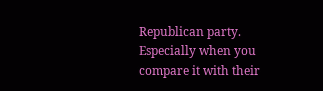Republican party.  Especially when you compare it with their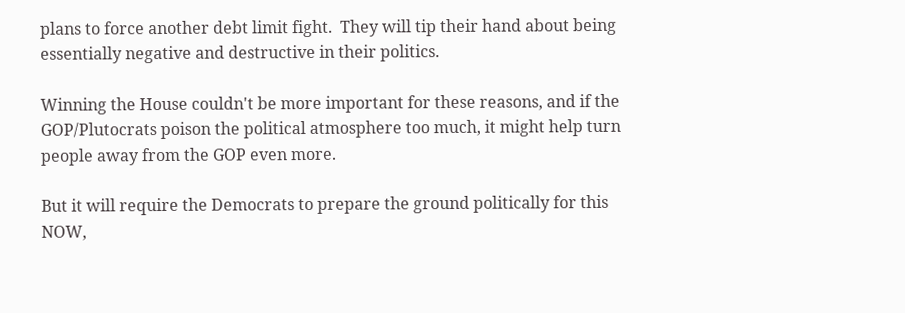plans to force another debt limit fight.  They will tip their hand about being essentially negative and destructive in their politics.

Winning the House couldn't be more important for these reasons, and if the GOP/Plutocrats poison the political atmosphere too much, it might help turn people away from the GOP even more.

But it will require the Democrats to prepare the ground politically for this NOW,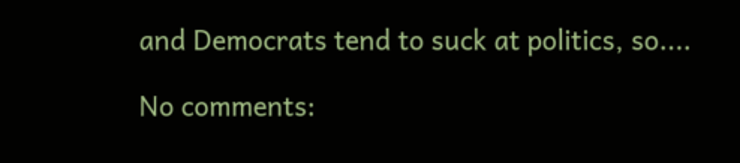and Democrats tend to suck at politics, so....

No comments: